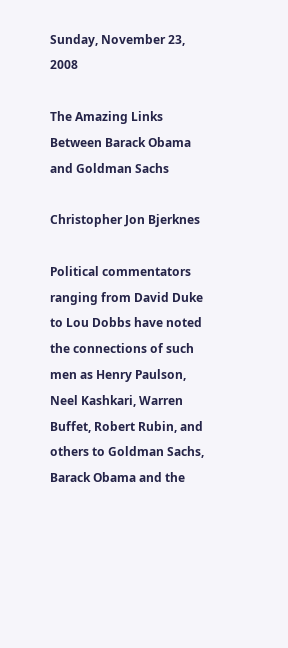Sunday, November 23, 2008

The Amazing Links Between Barack Obama and Goldman Sachs

Christopher Jon Bjerknes

Political commentators ranging from David Duke to Lou Dobbs have noted the connections of such men as Henry Paulson, Neel Kashkari, Warren Buffet, Robert Rubin, and others to Goldman Sachs, Barack Obama and the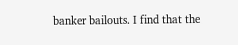banker bailouts. I find that the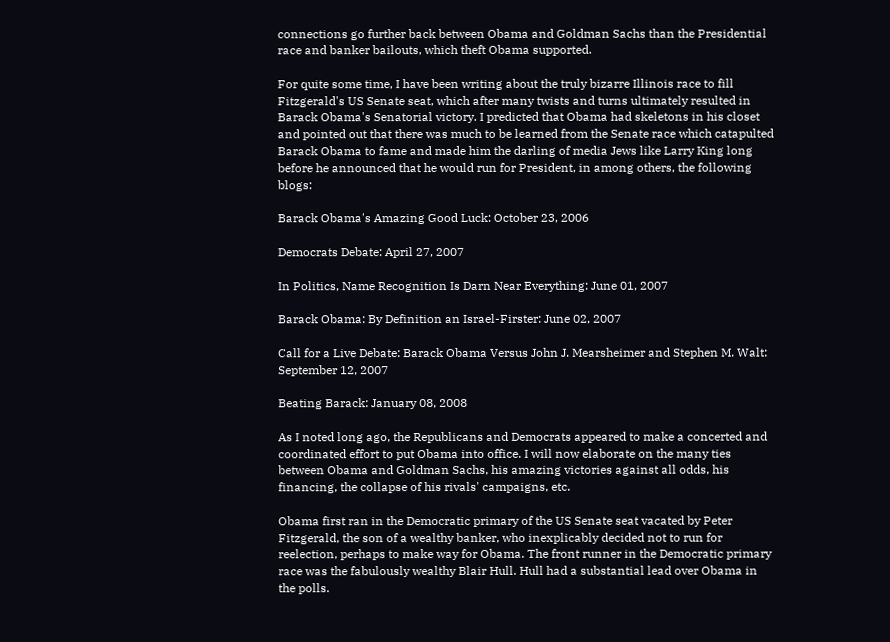connections go further back between Obama and Goldman Sachs than the Presidential race and banker bailouts, which theft Obama supported.

For quite some time, I have been writing about the truly bizarre Illinois race to fill Fitzgerald's US Senate seat, which after many twists and turns ultimately resulted in Barack Obama's Senatorial victory. I predicted that Obama had skeletons in his closet and pointed out that there was much to be learned from the Senate race which catapulted Barack Obama to fame and made him the darling of media Jews like Larry King long before he announced that he would run for President, in among others, the following blogs:

Barack Obama's Amazing Good Luck: October 23, 2006

Democrats Debate: April 27, 2007

In Politics, Name Recognition Is Darn Near Everything: June 01, 2007

Barack Obama: By Definition an Israel-Firster: June 02, 2007

Call for a Live Debate: Barack Obama Versus John J. Mearsheimer and Stephen M. Walt: September 12, 2007

Beating Barack: January 08, 2008

As I noted long ago, the Republicans and Democrats appeared to make a concerted and coordinated effort to put Obama into office. I will now elaborate on the many ties between Obama and Goldman Sachs, his amazing victories against all odds, his financing, the collapse of his rivals' campaigns, etc.

Obama first ran in the Democratic primary of the US Senate seat vacated by Peter Fitzgerald, the son of a wealthy banker, who inexplicably decided not to run for reelection, perhaps to make way for Obama. The front runner in the Democratic primary race was the fabulously wealthy Blair Hull. Hull had a substantial lead over Obama in the polls.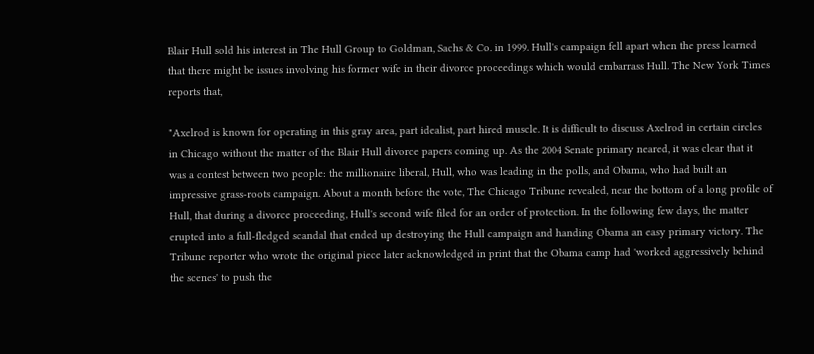Blair Hull sold his interest in The Hull Group to Goldman, Sachs & Co. in 1999. Hull's campaign fell apart when the press learned that there might be issues involving his former wife in their divorce proceedings which would embarrass Hull. The New York Times reports that,

"Axelrod is known for operating in this gray area, part idealist, part hired muscle. It is difficult to discuss Axelrod in certain circles in Chicago without the matter of the Blair Hull divorce papers coming up. As the 2004 Senate primary neared, it was clear that it was a contest between two people: the millionaire liberal, Hull, who was leading in the polls, and Obama, who had built an impressive grass-roots campaign. About a month before the vote, The Chicago Tribune revealed, near the bottom of a long profile of Hull, that during a divorce proceeding, Hull's second wife filed for an order of protection. In the following few days, the matter erupted into a full-fledged scandal that ended up destroying the Hull campaign and handing Obama an easy primary victory. The Tribune reporter who wrote the original piece later acknowledged in print that the Obama camp had 'worked aggressively behind the scenes' to push the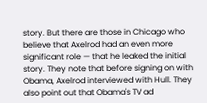story. But there are those in Chicago who believe that Axelrod had an even more significant role — that he leaked the initial story. They note that before signing on with Obama, Axelrod interviewed with Hull. They also point out that Obama's TV ad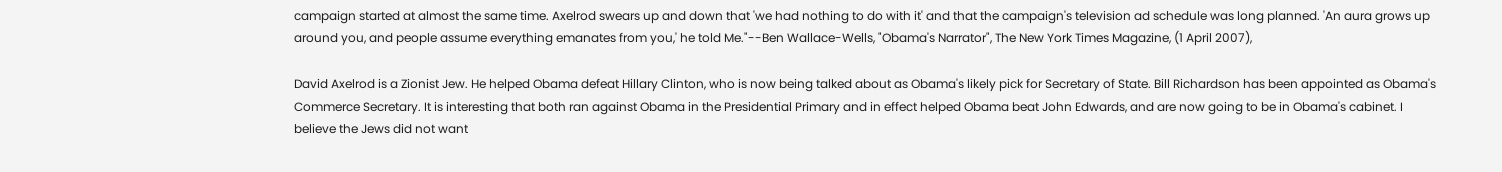campaign started at almost the same time. Axelrod swears up and down that 'we had nothing to do with it' and that the campaign's television ad schedule was long planned. 'An aura grows up around you, and people assume everything emanates from you,' he told Me."--Ben Wallace-Wells, "Obama's Narrator", The New York Times Magazine, (1 April 2007),

David Axelrod is a Zionist Jew. He helped Obama defeat Hillary Clinton, who is now being talked about as Obama's likely pick for Secretary of State. Bill Richardson has been appointed as Obama's Commerce Secretary. It is interesting that both ran against Obama in the Presidential Primary and in effect helped Obama beat John Edwards, and are now going to be in Obama's cabinet. I believe the Jews did not want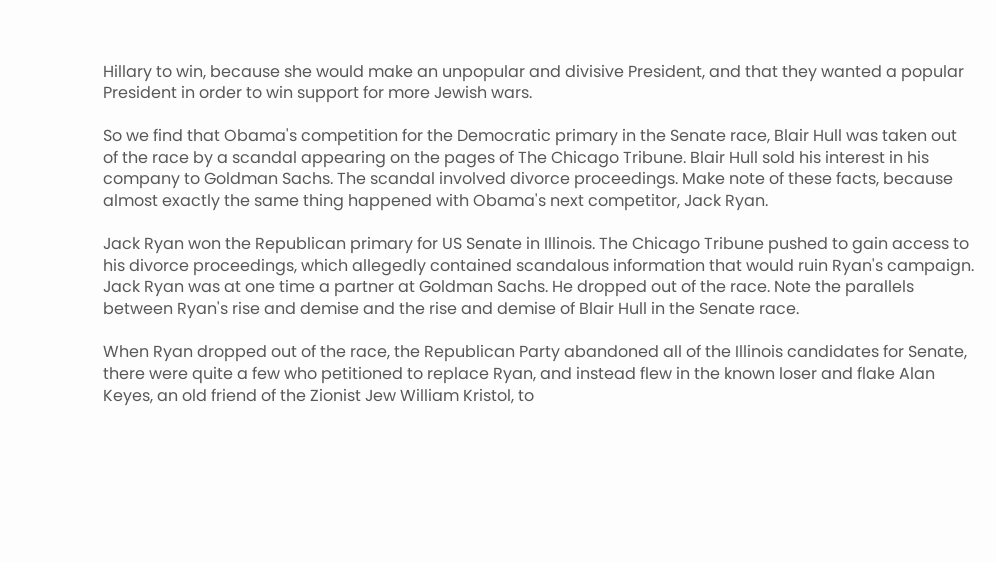Hillary to win, because she would make an unpopular and divisive President, and that they wanted a popular President in order to win support for more Jewish wars.

So we find that Obama's competition for the Democratic primary in the Senate race, Blair Hull was taken out of the race by a scandal appearing on the pages of The Chicago Tribune. Blair Hull sold his interest in his company to Goldman Sachs. The scandal involved divorce proceedings. Make note of these facts, because almost exactly the same thing happened with Obama's next competitor, Jack Ryan.

Jack Ryan won the Republican primary for US Senate in Illinois. The Chicago Tribune pushed to gain access to his divorce proceedings, which allegedly contained scandalous information that would ruin Ryan's campaign. Jack Ryan was at one time a partner at Goldman Sachs. He dropped out of the race. Note the parallels between Ryan's rise and demise and the rise and demise of Blair Hull in the Senate race.

When Ryan dropped out of the race, the Republican Party abandoned all of the Illinois candidates for Senate, there were quite a few who petitioned to replace Ryan, and instead flew in the known loser and flake Alan Keyes, an old friend of the Zionist Jew William Kristol, to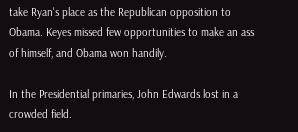take Ryan's place as the Republican opposition to Obama. Keyes missed few opportunities to make an ass of himself, and Obama won handily.

In the Presidential primaries, John Edwards lost in a crowded field.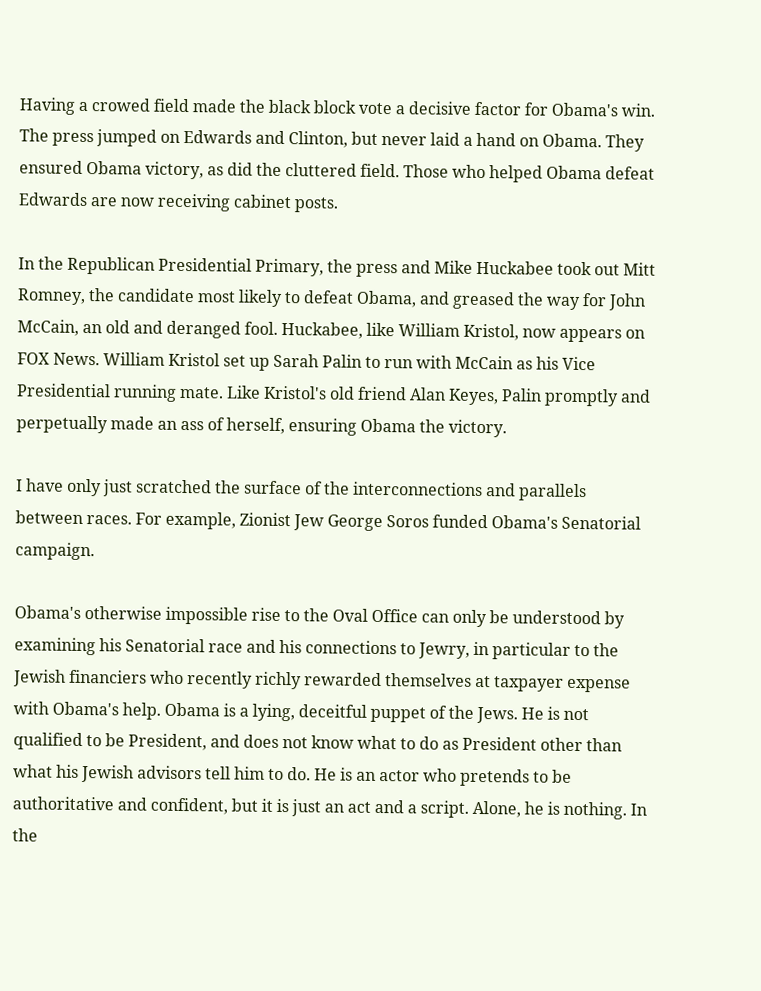Having a crowed field made the black block vote a decisive factor for Obama's win. The press jumped on Edwards and Clinton, but never laid a hand on Obama. They ensured Obama victory, as did the cluttered field. Those who helped Obama defeat Edwards are now receiving cabinet posts.

In the Republican Presidential Primary, the press and Mike Huckabee took out Mitt Romney, the candidate most likely to defeat Obama, and greased the way for John McCain, an old and deranged fool. Huckabee, like William Kristol, now appears on FOX News. William Kristol set up Sarah Palin to run with McCain as his Vice Presidential running mate. Like Kristol's old friend Alan Keyes, Palin promptly and perpetually made an ass of herself, ensuring Obama the victory.

I have only just scratched the surface of the interconnections and parallels between races. For example, Zionist Jew George Soros funded Obama's Senatorial campaign.

Obama's otherwise impossible rise to the Oval Office can only be understood by examining his Senatorial race and his connections to Jewry, in particular to the Jewish financiers who recently richly rewarded themselves at taxpayer expense with Obama's help. Obama is a lying, deceitful puppet of the Jews. He is not qualified to be President, and does not know what to do as President other than what his Jewish advisors tell him to do. He is an actor who pretends to be authoritative and confident, but it is just an act and a script. Alone, he is nothing. In the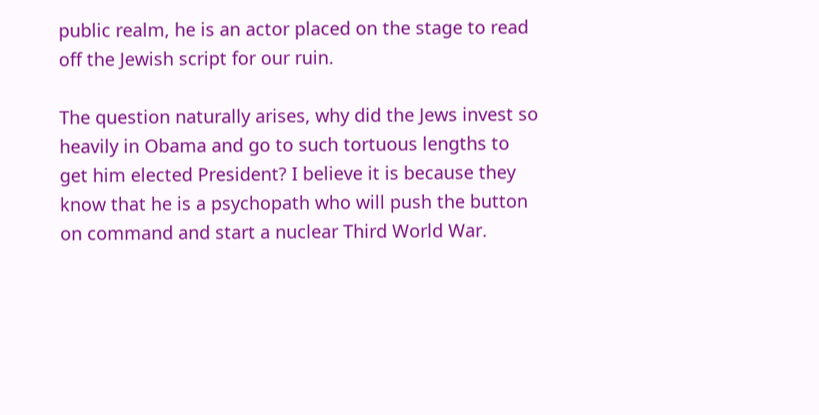public realm, he is an actor placed on the stage to read off the Jewish script for our ruin.

The question naturally arises, why did the Jews invest so heavily in Obama and go to such tortuous lengths to get him elected President? I believe it is because they know that he is a psychopath who will push the button on command and start a nuclear Third World War.